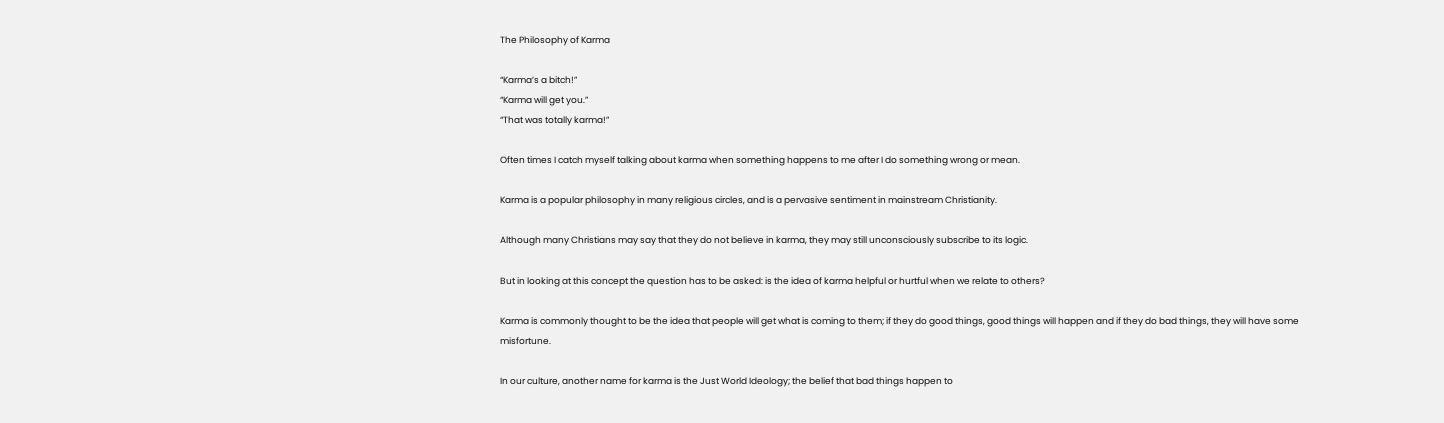The Philosophy of Karma

“Karma’s a bitch!”
“Karma will get you.”
“That was totally karma!”

Often times I catch myself talking about karma when something happens to me after I do something wrong or mean.

Karma is a popular philosophy in many religious circles, and is a pervasive sentiment in mainstream Christianity.

Although many Christians may say that they do not believe in karma, they may still unconsciously subscribe to its logic.

But in looking at this concept the question has to be asked: is the idea of karma helpful or hurtful when we relate to others?

Karma is commonly thought to be the idea that people will get what is coming to them; if they do good things, good things will happen and if they do bad things, they will have some misfortune.

In our culture, another name for karma is the Just World Ideology; the belief that bad things happen to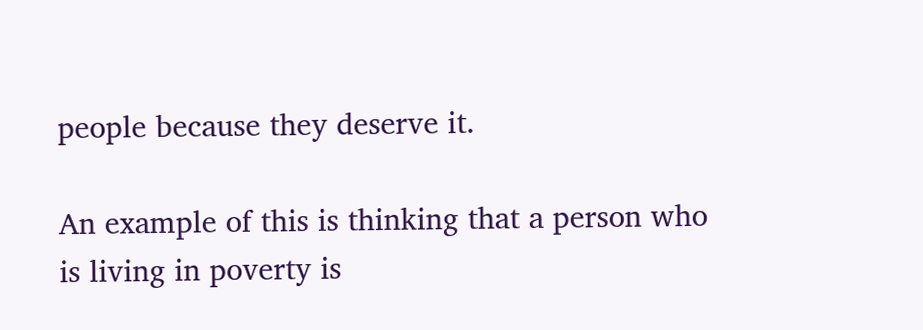people because they deserve it.

An example of this is thinking that a person who is living in poverty is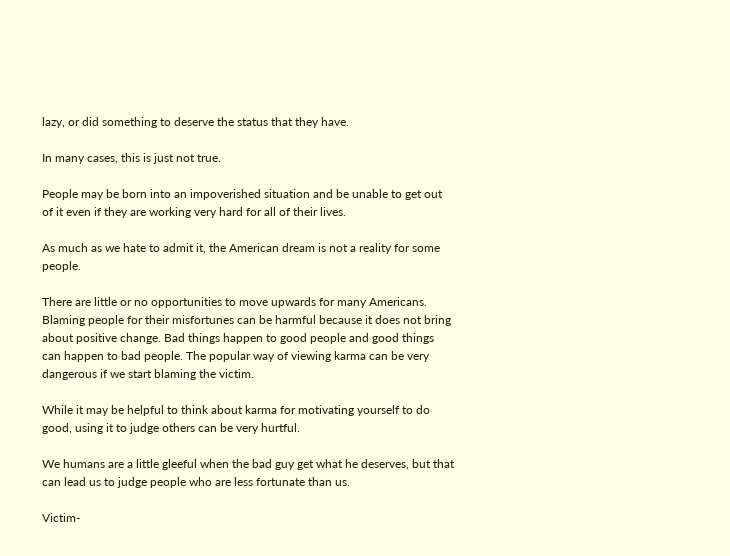lazy, or did something to deserve the status that they have.

In many cases, this is just not true.

People may be born into an impoverished situation and be unable to get out of it even if they are working very hard for all of their lives.

As much as we hate to admit it, the American dream is not a reality for some people.

There are little or no opportunities to move upwards for many Americans. Blaming people for their misfortunes can be harmful because it does not bring about positive change. Bad things happen to good people and good things can happen to bad people. The popular way of viewing karma can be very dangerous if we start blaming the victim.

While it may be helpful to think about karma for motivating yourself to do good, using it to judge others can be very hurtful.

We humans are a little gleeful when the bad guy get what he deserves, but that can lead us to judge people who are less fortunate than us.

Victim-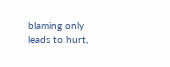blaming only leads to hurt,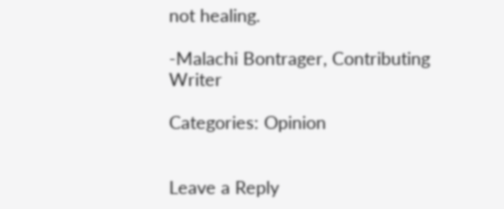not healing.

-Malachi Bontrager, Contributing Writer

Categories: Opinion


Leave a Reply